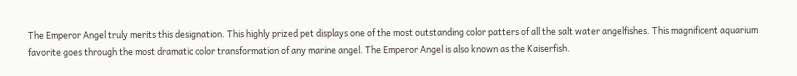The Emperor Angel truly merits this designation. This highly prized pet displays one of the most outstanding color patters of all the salt water angelfishes. This magnificent aquarium favorite goes through the most dramatic color transformation of any marine angel. The Emperor Angel is also known as the Kaiserfish.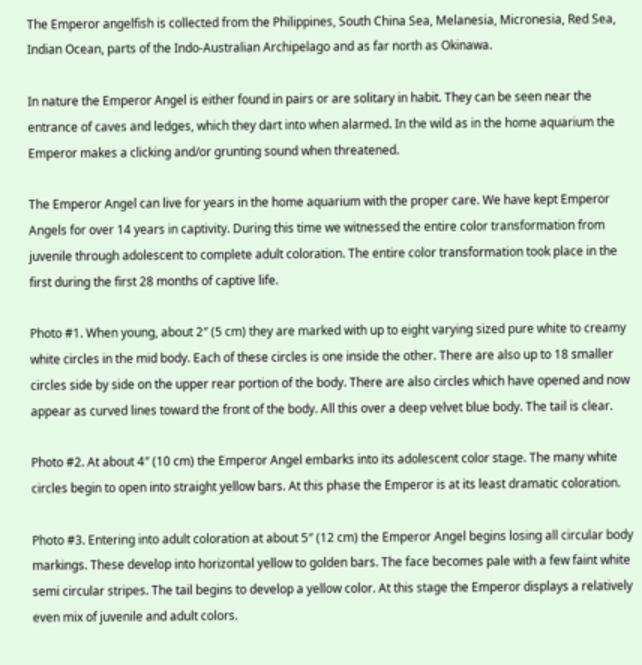The Emperor angelfish is collected from the Philippines, South China Sea, Melanesia, Micronesia, Red Sea, Indian Ocean, parts of the Indo-Australian Archipelago and as far north as Okinawa.

In nature the Emperor Angel is either found in pairs or are solitary in habit. They can be seen near the entrance of caves and ledges, which they dart into when alarmed. In the wild as in the home aquarium the Emperor makes a clicking and/or grunting sound when threatened.

The Emperor Angel can live for years in the home aquarium with the proper care. We have kept Emperor Angels for over 14 years in captivity. During this time we witnessed the entire color transformation from juvenile through adolescent to complete adult coloration. The entire color transformation took place in the first during the first 28 months of captive life.

Photo #1. When young, about 2″ (5 cm) they are marked with up to eight varying sized pure white to creamy white circles in the mid body. Each of these circles is one inside the other. There are also up to 18 smaller circles side by side on the upper rear portion of the body. There are also circles which have opened and now appear as curved lines toward the front of the body. All this over a deep velvet blue body. The tail is clear.

Photo #2. At about 4″ (10 cm) the Emperor Angel embarks into its adolescent color stage. The many white circles begin to open into straight yellow bars. At this phase the Emperor is at its least dramatic coloration.

Photo #3. Entering into adult coloration at about 5″ (12 cm) the Emperor Angel begins losing all circular body markings. These develop into horizontal yellow to golden bars. The face becomes pale with a few faint white semi circular stripes. The tail begins to develop a yellow color. At this stage the Emperor displays a relatively even mix of juvenile and adult colors.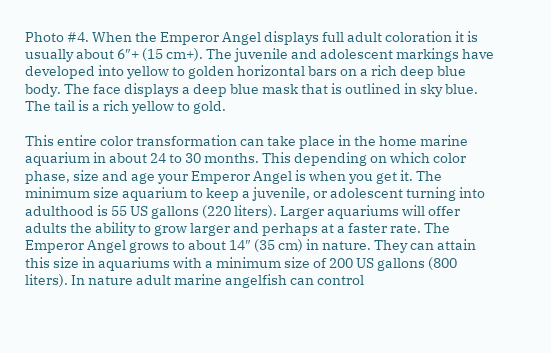Photo #4. When the Emperor Angel displays full adult coloration it is usually about 6″+ (15 cm+). The juvenile and adolescent markings have developed into yellow to golden horizontal bars on a rich deep blue body. The face displays a deep blue mask that is outlined in sky blue. The tail is a rich yellow to gold.

This entire color transformation can take place in the home marine aquarium in about 24 to 30 months. This depending on which color phase, size and age your Emperor Angel is when you get it. The minimum size aquarium to keep a juvenile, or adolescent turning into adulthood is 55 US gallons (220 liters). Larger aquariums will offer adults the ability to grow larger and perhaps at a faster rate. The Emperor Angel grows to about 14″ (35 cm) in nature. They can attain this size in aquariums with a minimum size of 200 US gallons (800 liters). In nature adult marine angelfish can control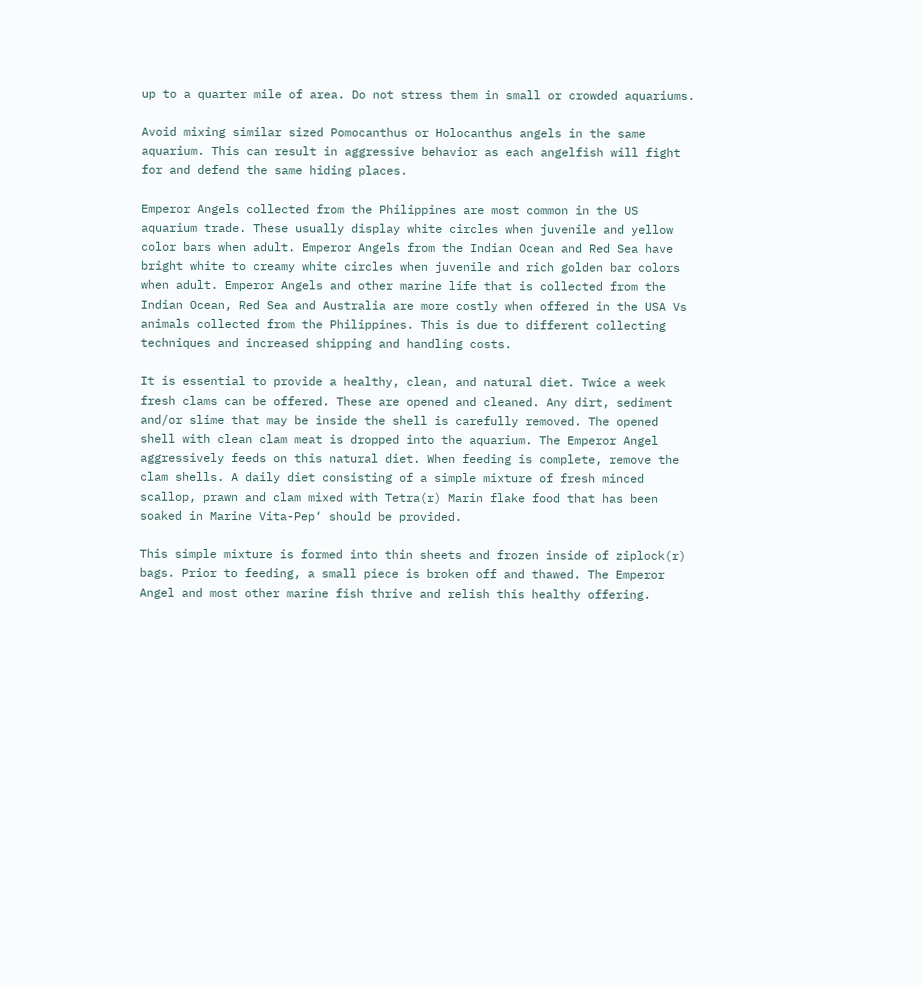up to a quarter mile of area. Do not stress them in small or crowded aquariums.

Avoid mixing similar sized Pomocanthus or Holocanthus angels in the same aquarium. This can result in aggressive behavior as each angelfish will fight for and defend the same hiding places.

Emperor Angels collected from the Philippines are most common in the US aquarium trade. These usually display white circles when juvenile and yellow color bars when adult. Emperor Angels from the Indian Ocean and Red Sea have bright white to creamy white circles when juvenile and rich golden bar colors when adult. Emperor Angels and other marine life that is collected from the Indian Ocean, Red Sea and Australia are more costly when offered in the USA Vs animals collected from the Philippines. This is due to different collecting techniques and increased shipping and handling costs.

It is essential to provide a healthy, clean, and natural diet. Twice a week fresh clams can be offered. These are opened and cleaned. Any dirt, sediment and/or slime that may be inside the shell is carefully removed. The opened shell with clean clam meat is dropped into the aquarium. The Emperor Angel aggressively feeds on this natural diet. When feeding is complete, remove the clam shells. A daily diet consisting of a simple mixture of fresh minced scallop, prawn and clam mixed with Tetra(r) Marin flake food that has been soaked in Marine Vita-Pep‘ should be provided.

This simple mixture is formed into thin sheets and frozen inside of ziplock(r) bags. Prior to feeding, a small piece is broken off and thawed. The Emperor Angel and most other marine fish thrive and relish this healthy offering.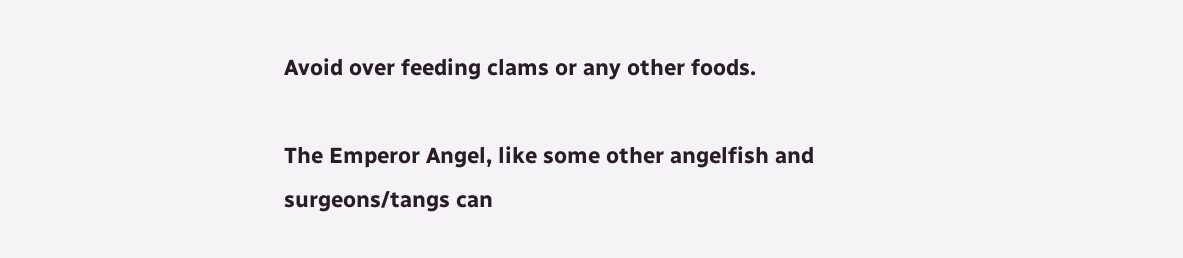Avoid over feeding clams or any other foods.

The Emperor Angel, like some other angelfish and surgeons/tangs can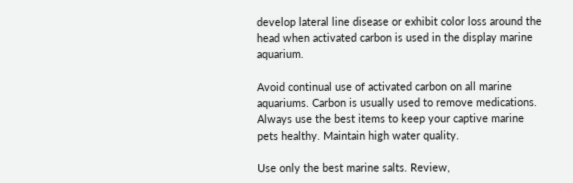develop lateral line disease or exhibit color loss around the head when activated carbon is used in the display marine aquarium.

Avoid continual use of activated carbon on all marine aquariums. Carbon is usually used to remove medications. Always use the best items to keep your captive marine pets healthy. Maintain high water quality.

Use only the best marine salts. Review,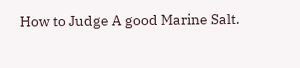How to Judge A good Marine Salt.